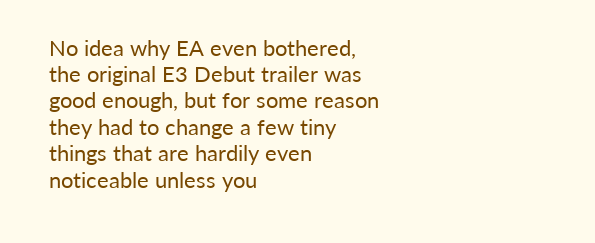No idea why EA even bothered, the original E3 Debut trailer was good enough, but for some reason they had to change a few tiny things that are hardily even noticeable unless you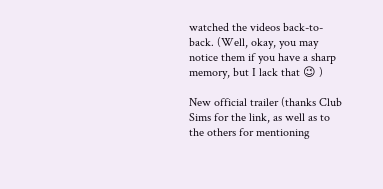watched the videos back-to-back. (Well, okay, you may notice them if you have a sharp memory, but I lack that 😉 )

New official trailer (thanks Club Sims for the link, as well as to the others for mentioning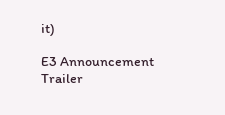it)

E3 Announcement Trailer